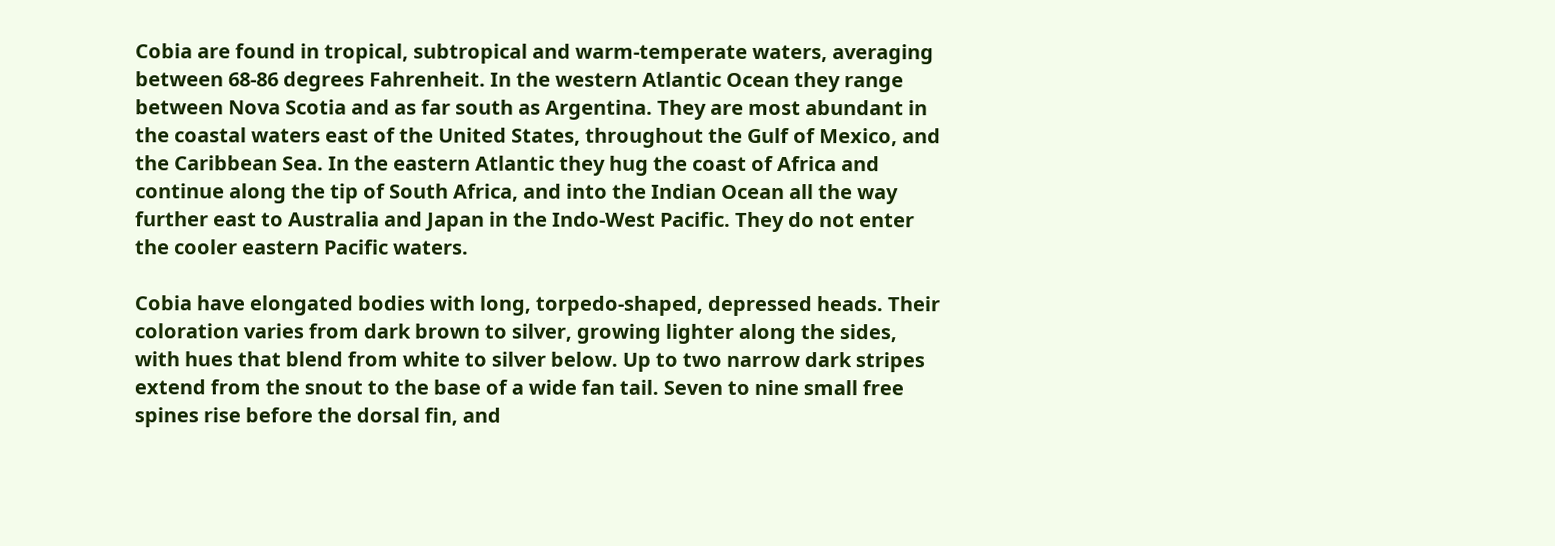Cobia are found in tropical, subtropical and warm-temperate waters, averaging between 68-86 degrees Fahrenheit. In the western Atlantic Ocean they range between Nova Scotia and as far south as Argentina. They are most abundant in the coastal waters east of the United States, throughout the Gulf of Mexico, and the Caribbean Sea. In the eastern Atlantic they hug the coast of Africa and continue along the tip of South Africa, and into the Indian Ocean all the way further east to Australia and Japan in the Indo-West Pacific. They do not enter the cooler eastern Pacific waters.

Cobia have elongated bodies with long, torpedo-shaped, depressed heads. Their coloration varies from dark brown to silver, growing lighter along the sides, with hues that blend from white to silver below. Up to two narrow dark stripes extend from the snout to the base of a wide fan tail. Seven to nine small free spines rise before the dorsal fin, and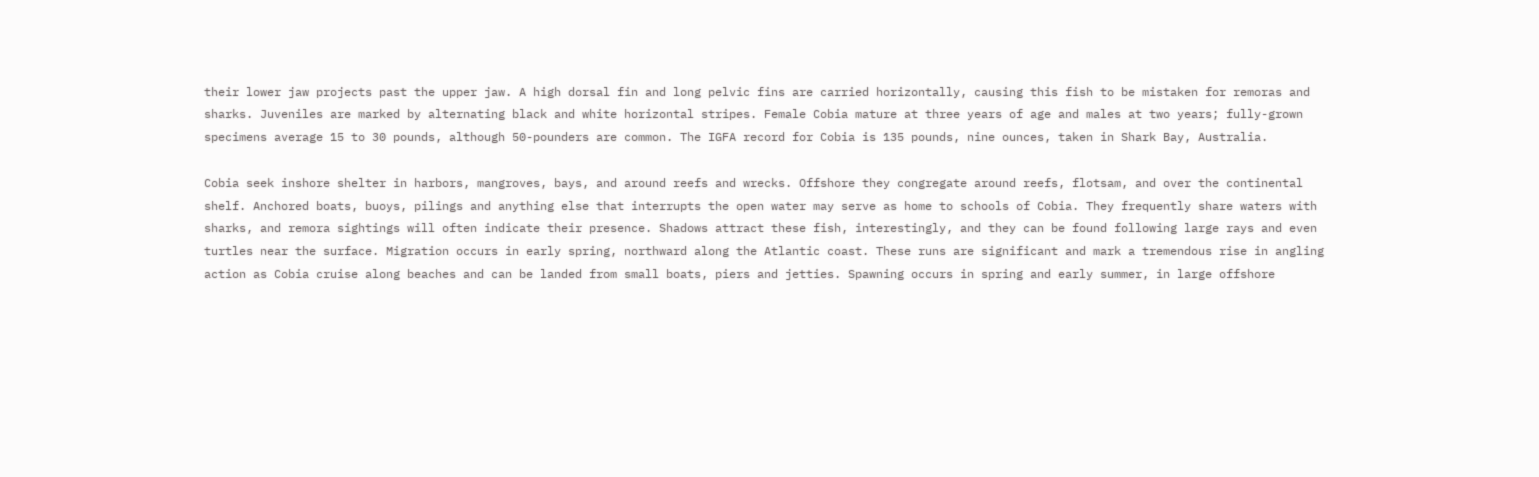their lower jaw projects past the upper jaw. A high dorsal fin and long pelvic fins are carried horizontally, causing this fish to be mistaken for remoras and sharks. Juveniles are marked by alternating black and white horizontal stripes. Female Cobia mature at three years of age and males at two years; fully-grown specimens average 15 to 30 pounds, although 50-pounders are common. The IGFA record for Cobia is 135 pounds, nine ounces, taken in Shark Bay, Australia.

Cobia seek inshore shelter in harbors, mangroves, bays, and around reefs and wrecks. Offshore they congregate around reefs, flotsam, and over the continental shelf. Anchored boats, buoys, pilings and anything else that interrupts the open water may serve as home to schools of Cobia. They frequently share waters with sharks, and remora sightings will often indicate their presence. Shadows attract these fish, interestingly, and they can be found following large rays and even turtles near the surface. Migration occurs in early spring, northward along the Atlantic coast. These runs are significant and mark a tremendous rise in angling action as Cobia cruise along beaches and can be landed from small boats, piers and jetties. Spawning occurs in spring and early summer, in large offshore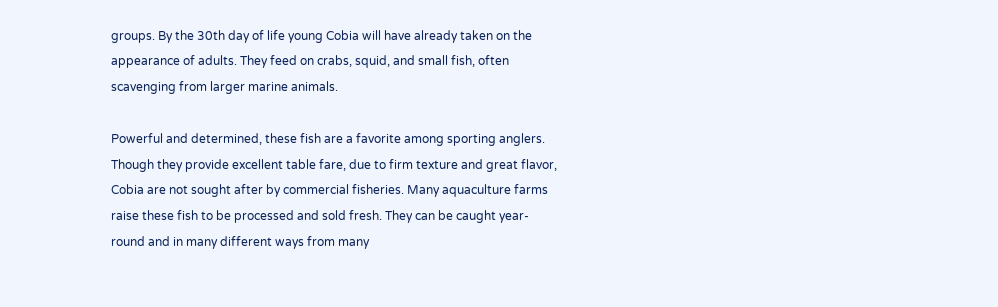groups. By the 30th day of life young Cobia will have already taken on the appearance of adults. They feed on crabs, squid, and small fish, often scavenging from larger marine animals.

Powerful and determined, these fish are a favorite among sporting anglers. Though they provide excellent table fare, due to firm texture and great flavor, Cobia are not sought after by commercial fisheries. Many aquaculture farms raise these fish to be processed and sold fresh. They can be caught year-round and in many different ways from many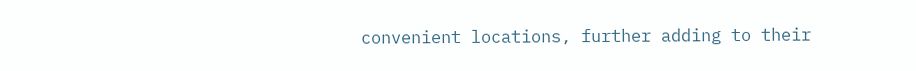convenient locations, further adding to their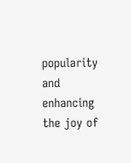popularity and enhancing the joy of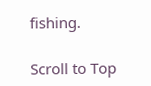fishing.

Scroll to Top